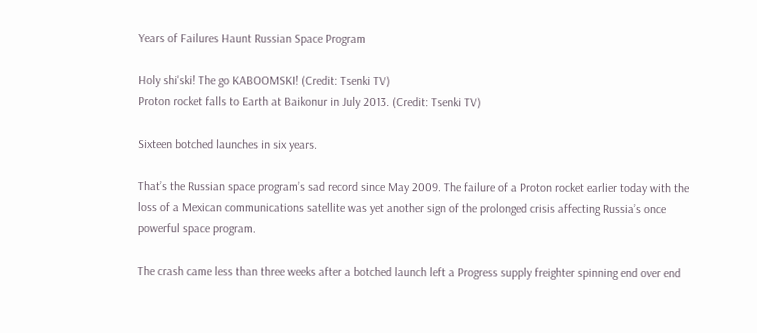Years of Failures Haunt Russian Space Program

Holy shi'ski! The go KABOOMSKI! (Credit: Tsenki TV)
Proton rocket falls to Earth at Baikonur in July 2013. (Credit: Tsenki TV)

Sixteen botched launches in six years.

That’s the Russian space program’s sad record since May 2009. The failure of a Proton rocket earlier today with the loss of a Mexican communications satellite was yet another sign of the prolonged crisis affecting Russia’s once powerful space program.

The crash came less than three weeks after a botched launch left a Progress supply freighter spinning end over end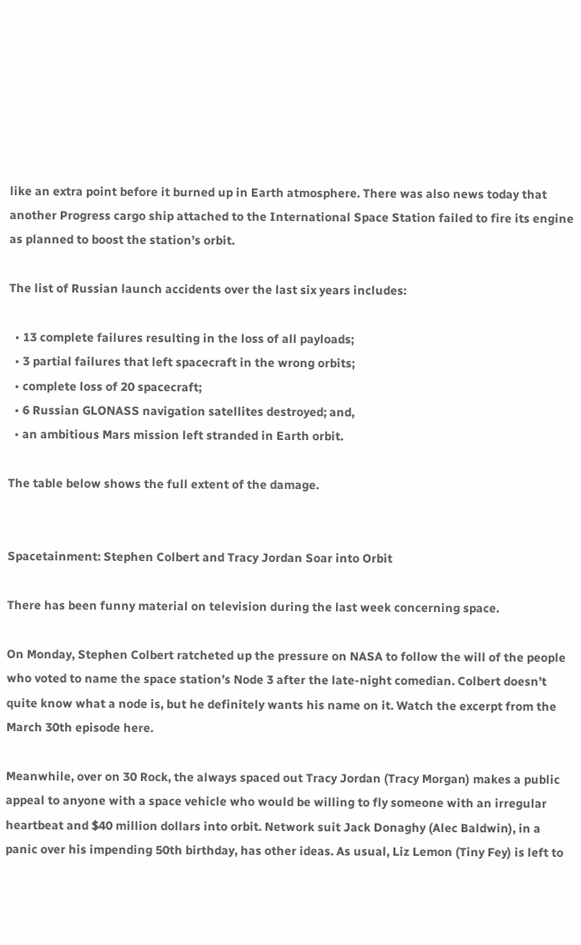like an extra point before it burned up in Earth atmosphere. There was also news today that another Progress cargo ship attached to the International Space Station failed to fire its engine as planned to boost the station’s orbit.

The list of Russian launch accidents over the last six years includes:

  • 13 complete failures resulting in the loss of all payloads;
  • 3 partial failures that left spacecraft in the wrong orbits;
  • complete loss of 20 spacecraft;
  • 6 Russian GLONASS navigation satellites destroyed; and,
  • an ambitious Mars mission left stranded in Earth orbit.

The table below shows the full extent of the damage.


Spacetainment: Stephen Colbert and Tracy Jordan Soar into Orbit

There has been funny material on television during the last week concerning space.

On Monday, Stephen Colbert ratcheted up the pressure on NASA to follow the will of the people who voted to name the space station’s Node 3 after the late-night comedian. Colbert doesn’t quite know what a node is, but he definitely wants his name on it. Watch the excerpt from the March 30th episode here.

Meanwhile, over on 30 Rock, the always spaced out Tracy Jordan (Tracy Morgan) makes a public appeal to anyone with a space vehicle who would be willing to fly someone with an irregular heartbeat and $40 million dollars into orbit. Network suit Jack Donaghy (Alec Baldwin), in a panic over his impending 50th birthday, has other ideas. As usual, Liz Lemon (Tiny Fey) is left to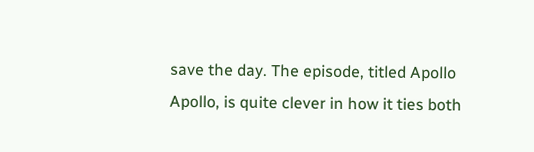save the day. The episode, titled Apollo Apollo, is quite clever in how it ties both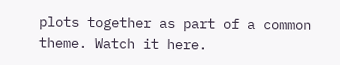plots together as part of a common theme. Watch it here.